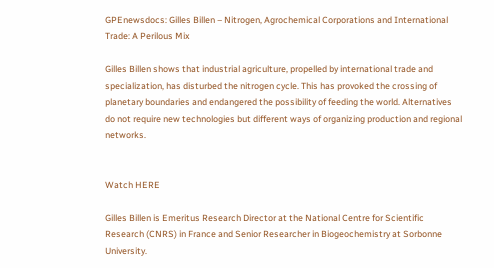GPEnewsdocs: Gilles Billen – Nitrogen, Agrochemical Corporations and International Trade: A Perilous Mix

Gilles Billen shows that industrial agriculture, propelled by international trade and specialization, has disturbed the nitrogen cycle. This has provoked the crossing of planetary boundaries and endangered the possibility of feeding the world. Alternatives do not require new technologies but different ways of organizing production and regional networks.


Watch HERE

Gilles Billen is Emeritus Research Director at the National Centre for Scientific Research (CNRS) in France and Senior Researcher in Biogeochemistry at Sorbonne University.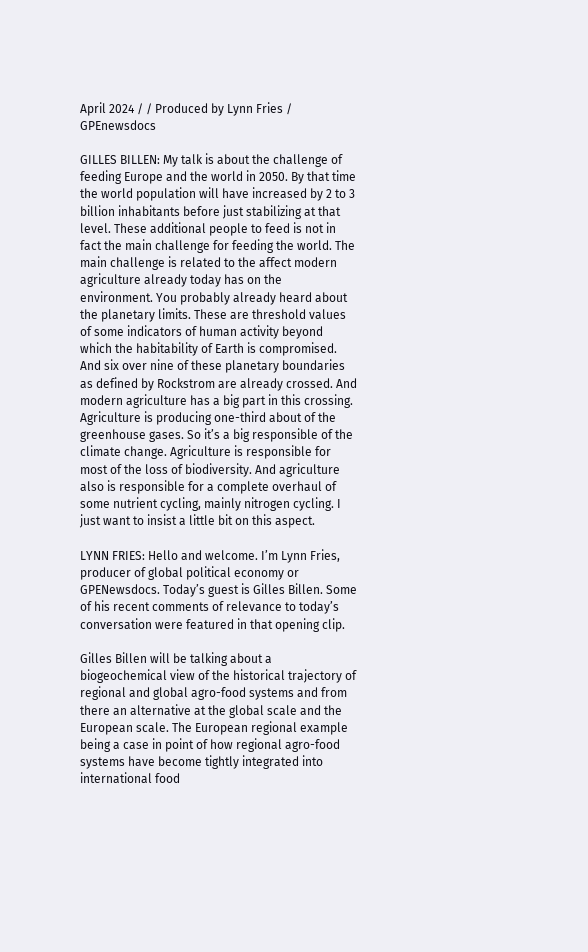April 2024 / / Produced by Lynn Fries / GPEnewsdocs

GILLES BILLEN: My talk is about the challenge of feeding Europe and the world in 2050. By that time the world population will have increased by 2 to 3 billion inhabitants before just stabilizing at that level. These additional people to feed is not in fact the main challenge for feeding the world. The main challenge is related to the affect modern agriculture already today has on the environment. You probably already heard about the planetary limits. These are threshold values of some indicators of human activity beyond which the habitability of Earth is compromised. And six over nine of these planetary boundaries as defined by Rockstrom are already crossed. And modern agriculture has a big part in this crossing. Agriculture is producing one-third about of the greenhouse gases. So it’s a big responsible of the climate change. Agriculture is responsible for most of the loss of biodiversity. And agriculture also is responsible for a complete overhaul of some nutrient cycling, mainly nitrogen cycling. I just want to insist a little bit on this aspect.

LYNN FRIES: Hello and welcome. I’m Lynn Fries, producer of global political economy or GPENewsdocs. Today’s guest is Gilles Billen. Some of his recent comments of relevance to today’s conversation were featured in that opening clip.

Gilles Billen will be talking about a biogeochemical view of the historical trajectory of regional and global agro-food systems and from there an alternative at the global scale and the European scale. The European regional example being a case in point of how regional agro-food systems have become tightly integrated into international food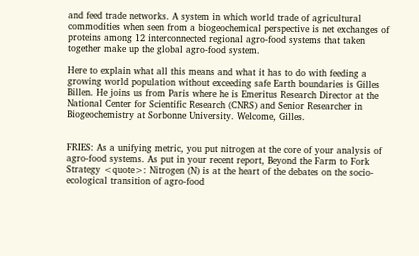and feed trade networks. A system in which world trade of agricultural commodities when seen from a biogeochemical perspective is net exchanges of proteins among 12 interconnected regional agro-food systems that taken together make up the global agro-food system.

Here to explain what all this means and what it has to do with feeding a growing world population without exceeding safe Earth boundaries is Gilles Billen. He joins us from Paris where he is Emeritus Research Director at the National Center for Scientific Research (CNRS) and Senior Researcher in Biogeochemistry at Sorbonne University. Welcome, Gilles.


FRIES: As a unifying metric, you put nitrogen at the core of your analysis of agro-food systems. As put in your recent report, Beyond the Farm to Fork Strategy <quote>: Nitrogen (N) is at the heart of the debates on the socio-ecological transition of agro-food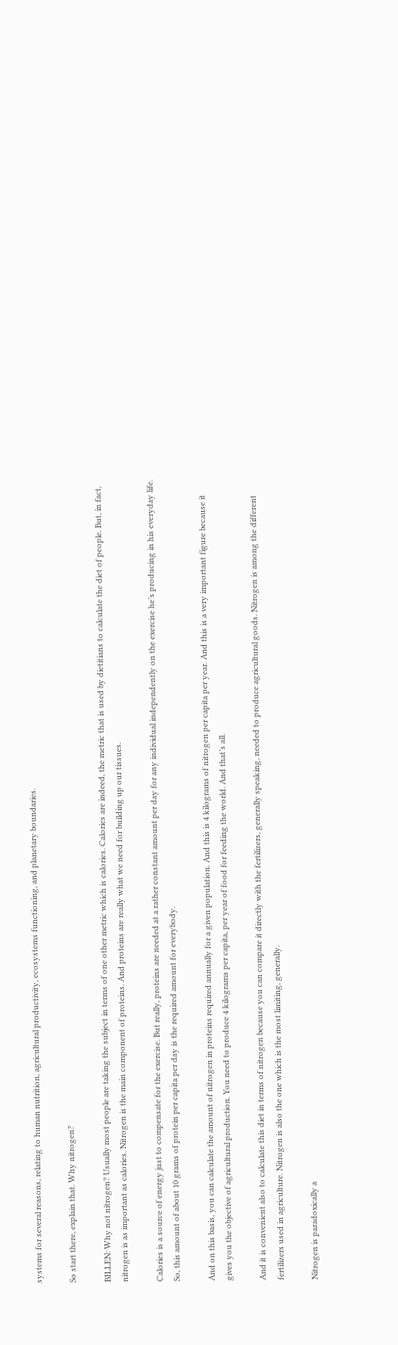systems for several reasons, relating to human nutrition, agricultural productivity, ecosystems functioning, and planetary boundaries.

So start there, explain that. Why nitrogen?

BILLEN: Why not nitrogen? Usually most people are taking the subject in terms of one other metric which is calories. Calories are indeed, the metric that is used by dietitians to calculate the diet of people. But, in fact, nitrogen is as important as calories. Nitrogen is the main component of proteins. And proteins are really what we need for building up our tissues.

Calories is a source of energy just to compensate for the exercise. But really, proteins are needed at a rather constant amount per day for any individual independently on the exercise he’s producing in his everyday life. So, this amount of about 10 grams of protein per capita per day is the required amount for everybody.

And on this basis, you can calculate the amount of nitrogen in proteins required annually for a given population. And this is 4 kilograms of nitrogen per capita per year. And this is a very important figure because it gives you the objective of agricultural production. You need to produce 4 kilograms per capita, per year of food for feeding the world. And that’s all.

And it is convenient also to calculate this diet in terms of nitrogen because you can compare it directly with the fertilizers, generally speaking, needed to produce agricultural goods. Nitrogen is among the different fertilizers used in agriculture. Nitrogen is also the one which is the most limiting, generally.

Nitrogen is paradoxically a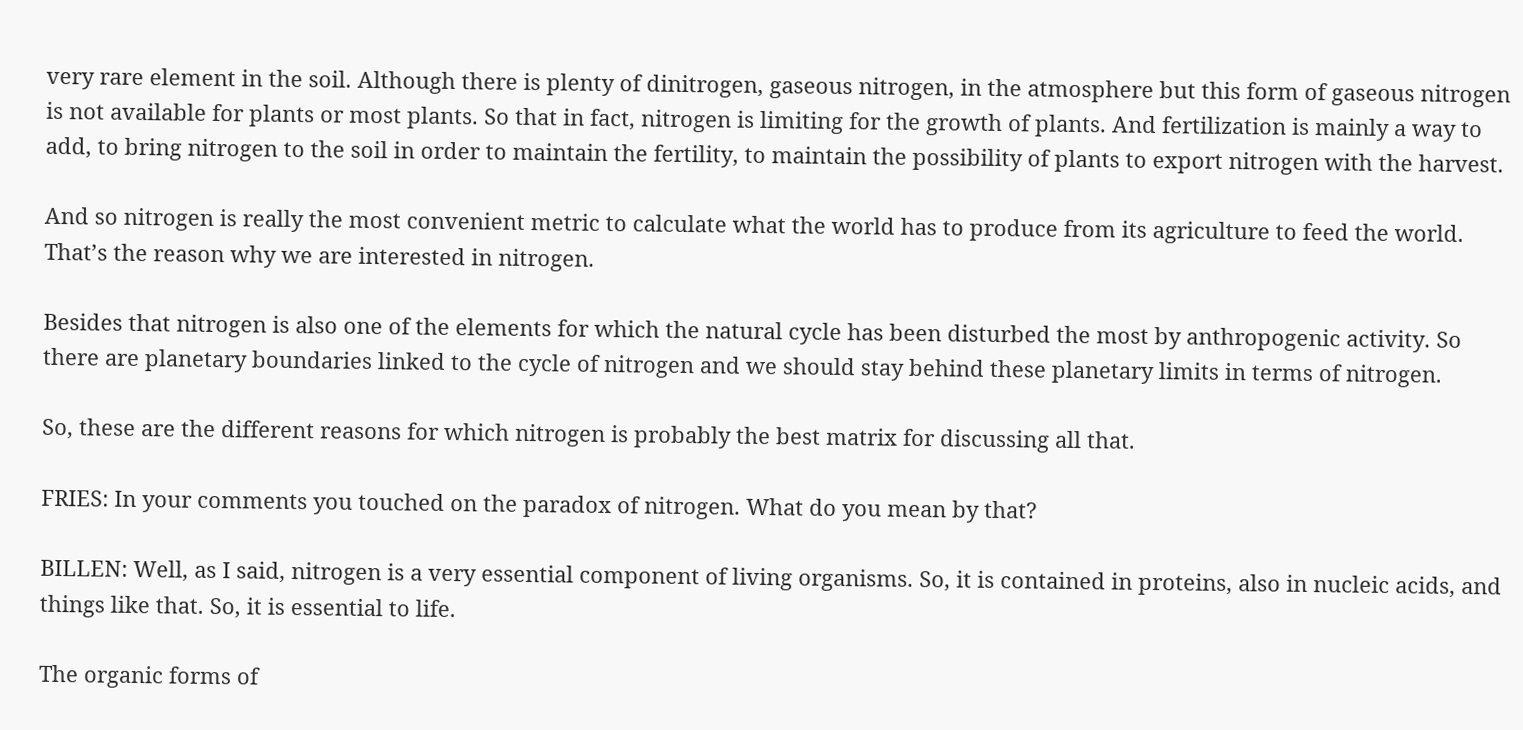very rare element in the soil. Although there is plenty of dinitrogen, gaseous nitrogen, in the atmosphere but this form of gaseous nitrogen is not available for plants or most plants. So that in fact, nitrogen is limiting for the growth of plants. And fertilization is mainly a way to add, to bring nitrogen to the soil in order to maintain the fertility, to maintain the possibility of plants to export nitrogen with the harvest.

And so nitrogen is really the most convenient metric to calculate what the world has to produce from its agriculture to feed the world. That’s the reason why we are interested in nitrogen.

Besides that nitrogen is also one of the elements for which the natural cycle has been disturbed the most by anthropogenic activity. So there are planetary boundaries linked to the cycle of nitrogen and we should stay behind these planetary limits in terms of nitrogen.

So, these are the different reasons for which nitrogen is probably the best matrix for discussing all that.

FRIES: In your comments you touched on the paradox of nitrogen. What do you mean by that?

BILLEN: Well, as I said, nitrogen is a very essential component of living organisms. So, it is contained in proteins, also in nucleic acids, and things like that. So, it is essential to life.

The organic forms of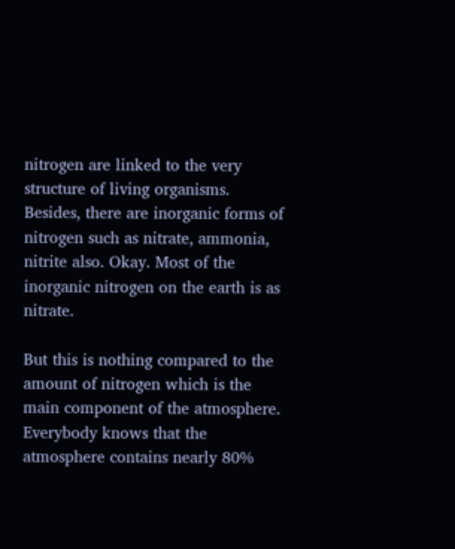nitrogen are linked to the very structure of living organisms. Besides, there are inorganic forms of nitrogen such as nitrate, ammonia, nitrite also. Okay. Most of the inorganic nitrogen on the earth is as nitrate.

But this is nothing compared to the amount of nitrogen which is the main component of the atmosphere. Everybody knows that the atmosphere contains nearly 80%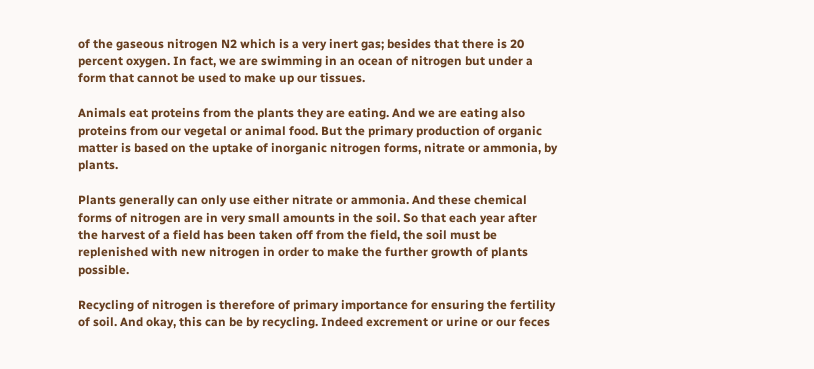of the gaseous nitrogen N2 which is a very inert gas; besides that there is 20 percent oxygen. In fact, we are swimming in an ocean of nitrogen but under a form that cannot be used to make up our tissues.

Animals eat proteins from the plants they are eating. And we are eating also proteins from our vegetal or animal food. But the primary production of organic matter is based on the uptake of inorganic nitrogen forms, nitrate or ammonia, by plants.

Plants generally can only use either nitrate or ammonia. And these chemical forms of nitrogen are in very small amounts in the soil. So that each year after the harvest of a field has been taken off from the field, the soil must be replenished with new nitrogen in order to make the further growth of plants possible.

Recycling of nitrogen is therefore of primary importance for ensuring the fertility of soil. And okay, this can be by recycling. Indeed excrement or urine or our feces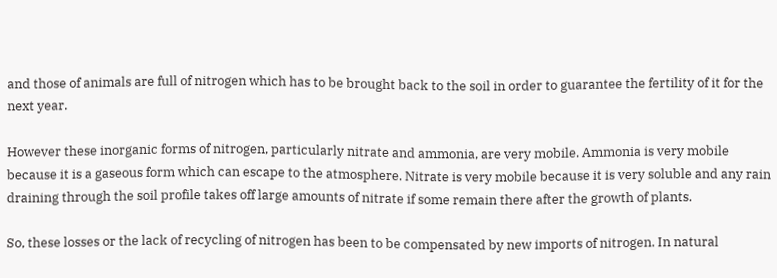and those of animals are full of nitrogen which has to be brought back to the soil in order to guarantee the fertility of it for the next year.

However these inorganic forms of nitrogen, particularly nitrate and ammonia, are very mobile. Ammonia is very mobile because it is a gaseous form which can escape to the atmosphere. Nitrate is very mobile because it is very soluble and any rain draining through the soil profile takes off large amounts of nitrate if some remain there after the growth of plants.

So, these losses or the lack of recycling of nitrogen has been to be compensated by new imports of nitrogen. In natural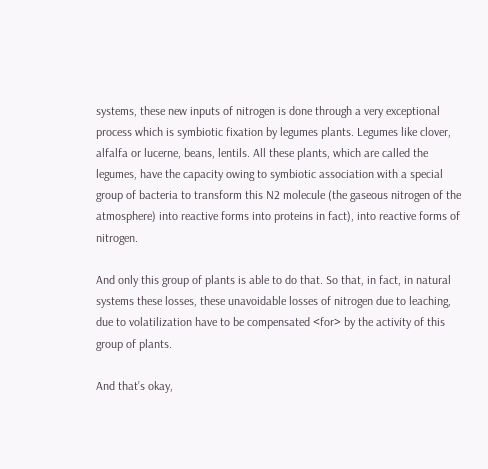systems, these new inputs of nitrogen is done through a very exceptional process which is symbiotic fixation by legumes plants. Legumes like clover, alfalfa or lucerne, beans, lentils. All these plants, which are called the legumes, have the capacity owing to symbiotic association with a special group of bacteria to transform this N2 molecule (the gaseous nitrogen of the atmosphere) into reactive forms into proteins in fact), into reactive forms of nitrogen.

And only this group of plants is able to do that. So that, in fact, in natural systems these losses, these unavoidable losses of nitrogen due to leaching, due to volatilization have to be compensated <for> by the activity of this group of plants.

And that’s okay,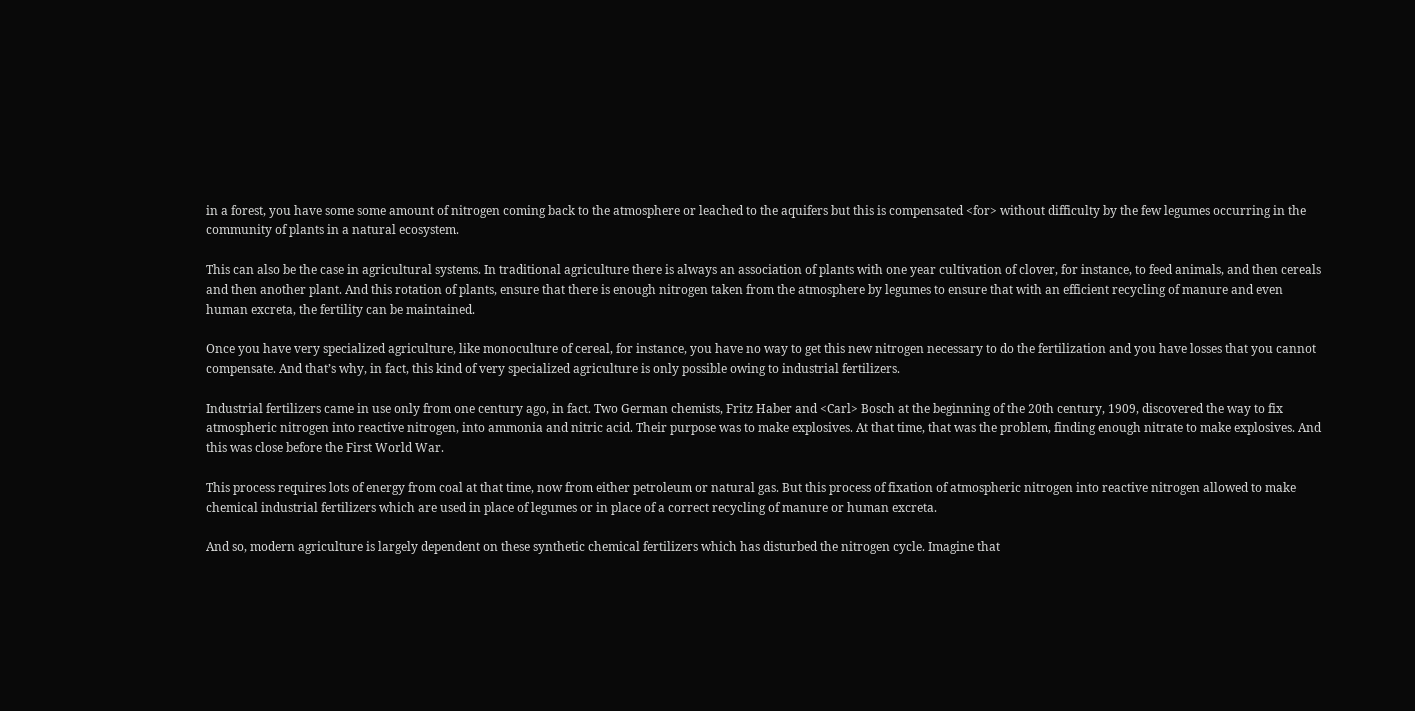in a forest, you have some some amount of nitrogen coming back to the atmosphere or leached to the aquifers but this is compensated <for> without difficulty by the few legumes occurring in the community of plants in a natural ecosystem.

This can also be the case in agricultural systems. In traditional agriculture there is always an association of plants with one year cultivation of clover, for instance, to feed animals, and then cereals and then another plant. And this rotation of plants, ensure that there is enough nitrogen taken from the atmosphere by legumes to ensure that with an efficient recycling of manure and even human excreta, the fertility can be maintained.

Once you have very specialized agriculture, like monoculture of cereal, for instance, you have no way to get this new nitrogen necessary to do the fertilization and you have losses that you cannot compensate. And that’s why, in fact, this kind of very specialized agriculture is only possible owing to industrial fertilizers.

Industrial fertilizers came in use only from one century ago, in fact. Two German chemists, Fritz Haber and <Carl> Bosch at the beginning of the 20th century, 1909, discovered the way to fix atmospheric nitrogen into reactive nitrogen, into ammonia and nitric acid. Their purpose was to make explosives. At that time, that was the problem, finding enough nitrate to make explosives. And this was close before the First World War.

This process requires lots of energy from coal at that time, now from either petroleum or natural gas. But this process of fixation of atmospheric nitrogen into reactive nitrogen allowed to make chemical industrial fertilizers which are used in place of legumes or in place of a correct recycling of manure or human excreta.

And so, modern agriculture is largely dependent on these synthetic chemical fertilizers which has disturbed the nitrogen cycle. Imagine that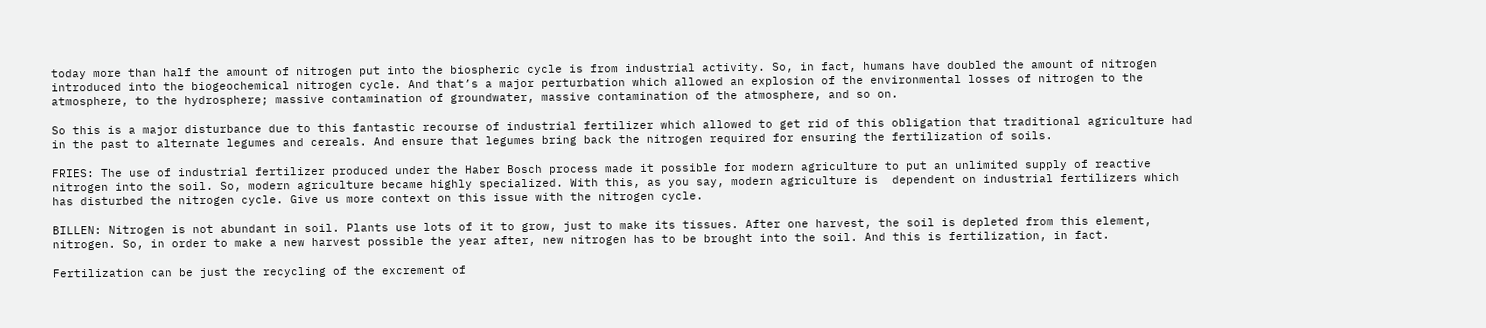today more than half the amount of nitrogen put into the biospheric cycle is from industrial activity. So, in fact, humans have doubled the amount of nitrogen introduced into the biogeochemical nitrogen cycle. And that’s a major perturbation which allowed an explosion of the environmental losses of nitrogen to the atmosphere, to the hydrosphere; massive contamination of groundwater, massive contamination of the atmosphere, and so on.

So this is a major disturbance due to this fantastic recourse of industrial fertilizer which allowed to get rid of this obligation that traditional agriculture had in the past to alternate legumes and cereals. And ensure that legumes bring back the nitrogen required for ensuring the fertilization of soils.

FRIES: The use of industrial fertilizer produced under the Haber Bosch process made it possible for modern agriculture to put an unlimited supply of reactive nitrogen into the soil. So, modern agriculture became highly specialized. With this, as you say, modern agriculture is  dependent on industrial fertilizers which has disturbed the nitrogen cycle. Give us more context on this issue with the nitrogen cycle.

BILLEN: Nitrogen is not abundant in soil. Plants use lots of it to grow, just to make its tissues. After one harvest, the soil is depleted from this element, nitrogen. So, in order to make a new harvest possible the year after, new nitrogen has to be brought into the soil. And this is fertilization, in fact.

Fertilization can be just the recycling of the excrement of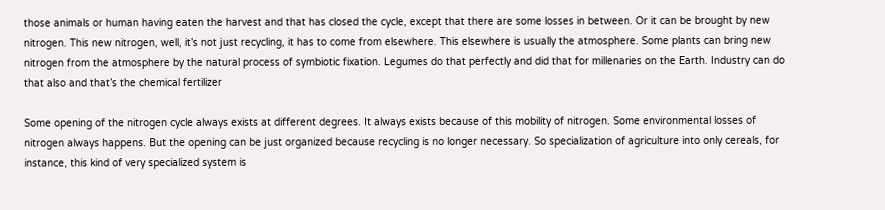those animals or human having eaten the harvest and that has closed the cycle, except that there are some losses in between. Or it can be brought by new nitrogen. This new nitrogen, well, it’s not just recycling, it has to come from elsewhere. This elsewhere is usually the atmosphere. Some plants can bring new nitrogen from the atmosphere by the natural process of symbiotic fixation. Legumes do that perfectly and did that for millenaries on the Earth. Industry can do that also and that’s the chemical fertilizer

Some opening of the nitrogen cycle always exists at different degrees. It always exists because of this mobility of nitrogen. Some environmental losses of nitrogen always happens. But the opening can be just organized because recycling is no longer necessary. So specialization of agriculture into only cereals, for instance, this kind of very specialized system is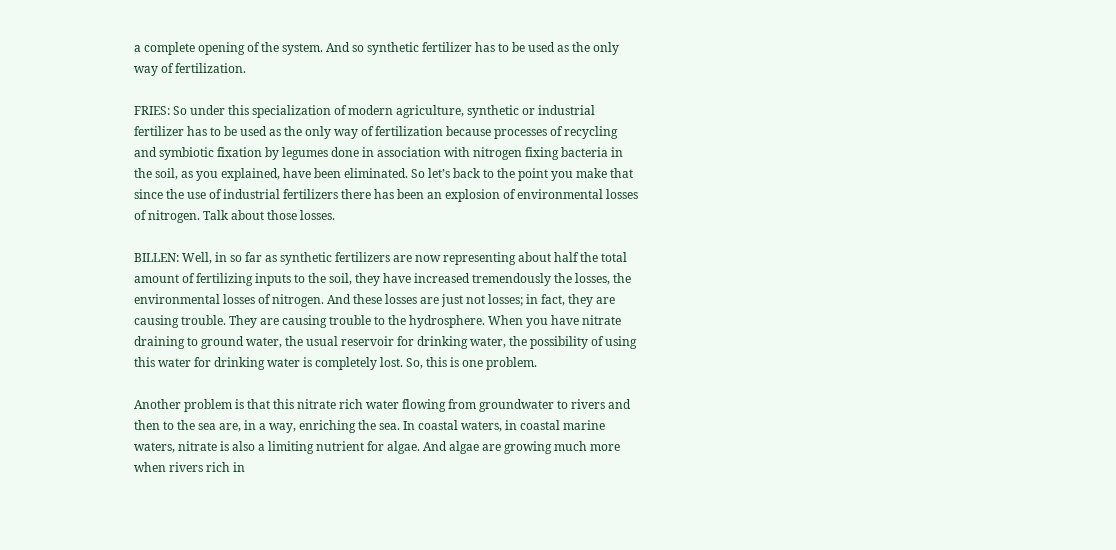a complete opening of the system. And so synthetic fertilizer has to be used as the only way of fertilization.

FRIES: So under this specialization of modern agriculture, synthetic or industrial fertilizer has to be used as the only way of fertilization because processes of recycling and symbiotic fixation by legumes done in association with nitrogen fixing bacteria in the soil, as you explained, have been eliminated. So let’s back to the point you make that since the use of industrial fertilizers there has been an explosion of environmental losses of nitrogen. Talk about those losses.

BILLEN: Well, in so far as synthetic fertilizers are now representing about half the total amount of fertilizing inputs to the soil, they have increased tremendously the losses, the environmental losses of nitrogen. And these losses are just not losses; in fact, they are causing trouble. They are causing trouble to the hydrosphere. When you have nitrate draining to ground water, the usual reservoir for drinking water, the possibility of using this water for drinking water is completely lost. So, this is one problem.

Another problem is that this nitrate rich water flowing from groundwater to rivers and then to the sea are, in a way, enriching the sea. In coastal waters, in coastal marine waters, nitrate is also a limiting nutrient for algae. And algae are growing much more when rivers rich in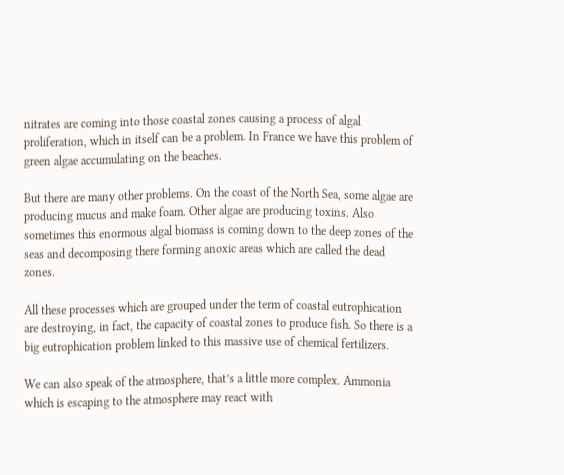nitrates are coming into those coastal zones causing a process of algal proliferation, which in itself can be a problem. In France we have this problem of green algae accumulating on the beaches.

But there are many other problems. On the coast of the North Sea, some algae are producing mucus and make foam. Other algae are producing toxins. Also sometimes this enormous algal biomass is coming down to the deep zones of the seas and decomposing there forming anoxic areas which are called the dead zones.

All these processes which are grouped under the term of coastal eutrophication are destroying, in fact, the capacity of coastal zones to produce fish. So there is a big eutrophication problem linked to this massive use of chemical fertilizers.

We can also speak of the atmosphere, that’s a little more complex. Ammonia which is escaping to the atmosphere may react with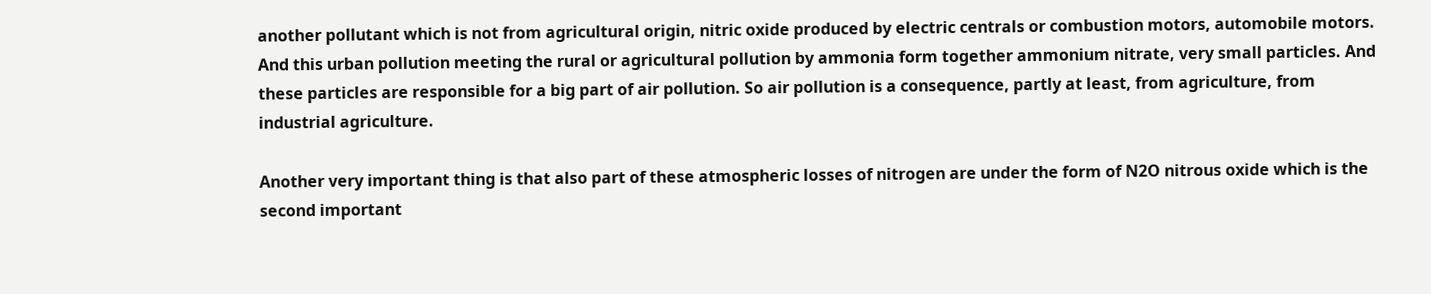another pollutant which is not from agricultural origin, nitric oxide produced by electric centrals or combustion motors, automobile motors. And this urban pollution meeting the rural or agricultural pollution by ammonia form together ammonium nitrate, very small particles. And these particles are responsible for a big part of air pollution. So air pollution is a consequence, partly at least, from agriculture, from industrial agriculture.

Another very important thing is that also part of these atmospheric losses of nitrogen are under the form of N2O nitrous oxide which is the second important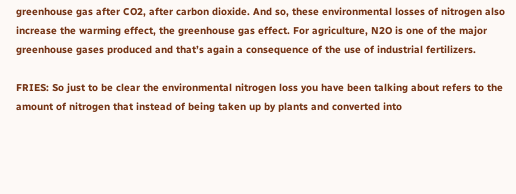greenhouse gas after CO2, after carbon dioxide. And so, these environmental losses of nitrogen also increase the warming effect, the greenhouse gas effect. For agriculture, N2O is one of the major greenhouse gases produced and that’s again a consequence of the use of industrial fertilizers.

FRIES: So just to be clear the environmental nitrogen loss you have been talking about refers to the amount of nitrogen that instead of being taken up by plants and converted into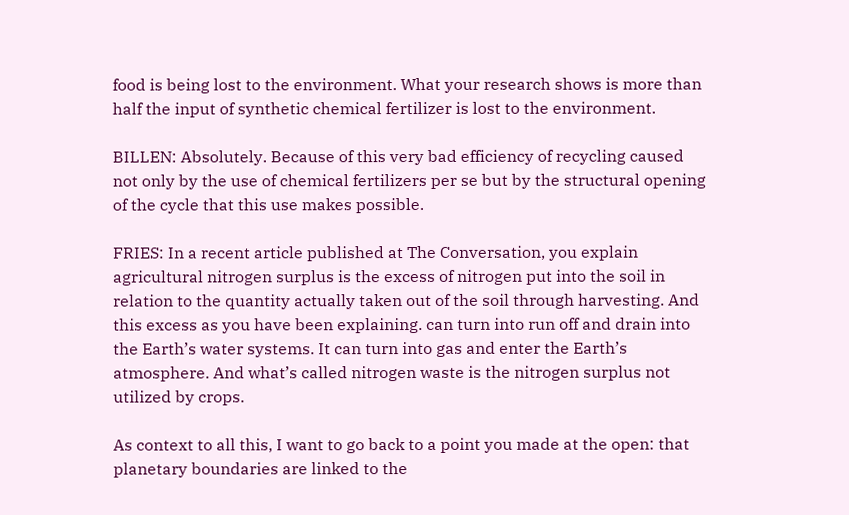food is being lost to the environment. What your research shows is more than half the input of synthetic chemical fertilizer is lost to the environment.

BILLEN: Absolutely. Because of this very bad efficiency of recycling caused not only by the use of chemical fertilizers per se but by the structural opening of the cycle that this use makes possible.

FRIES: In a recent article published at The Conversation, you explain agricultural nitrogen surplus is the excess of nitrogen put into the soil in relation to the quantity actually taken out of the soil through harvesting. And this excess as you have been explaining. can turn into run off and drain into the Earth’s water systems. It can turn into gas and enter the Earth’s atmosphere. And what’s called nitrogen waste is the nitrogen surplus not utilized by crops.

As context to all this, I want to go back to a point you made at the open: that planetary boundaries are linked to the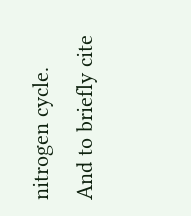nitrogen cycle. And to briefly cite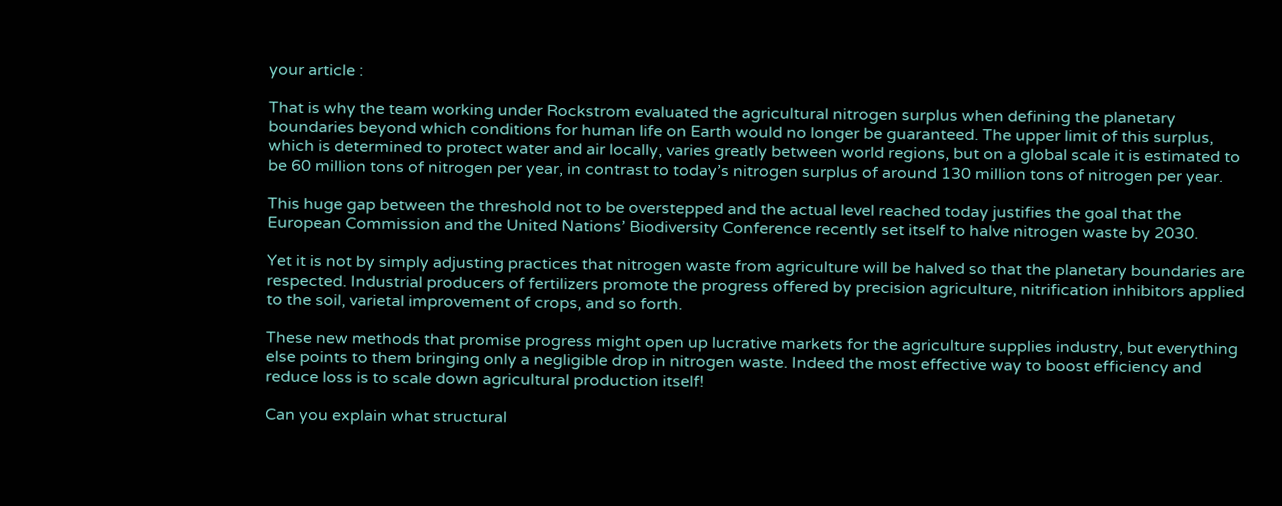your article :

That is why the team working under Rockstrom evaluated the agricultural nitrogen surplus when defining the planetary boundaries beyond which conditions for human life on Earth would no longer be guaranteed. The upper limit of this surplus, which is determined to protect water and air locally, varies greatly between world regions, but on a global scale it is estimated to be 60 million tons of nitrogen per year, in contrast to today’s nitrogen surplus of around 130 million tons of nitrogen per year.

This huge gap between the threshold not to be overstepped and the actual level reached today justifies the goal that the European Commission and the United Nations’ Biodiversity Conference recently set itself to halve nitrogen waste by 2030.

Yet it is not by simply adjusting practices that nitrogen waste from agriculture will be halved so that the planetary boundaries are respected. Industrial producers of fertilizers promote the progress offered by precision agriculture, nitrification inhibitors applied to the soil, varietal improvement of crops, and so forth.

These new methods that promise progress might open up lucrative markets for the agriculture supplies industry, but everything else points to them bringing only a negligible drop in nitrogen waste. Indeed the most effective way to boost efficiency and reduce loss is to scale down agricultural production itself!

Can you explain what structural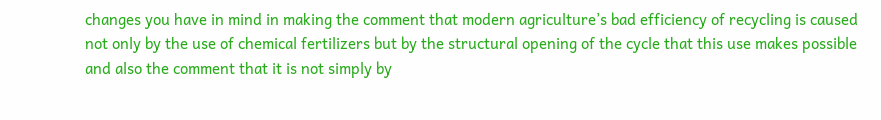changes you have in mind in making the comment that modern agriculture’s bad efficiency of recycling is caused not only by the use of chemical fertilizers but by the structural opening of the cycle that this use makes possible and also the comment that it is not simply by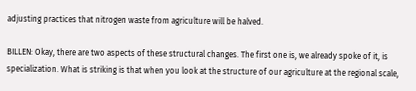adjusting practices that nitrogen waste from agriculture will be halved.

BILLEN: Okay, there are two aspects of these structural changes. The first one is, we already spoke of it, is specialization. What is striking is that when you look at the structure of our agriculture at the regional scale,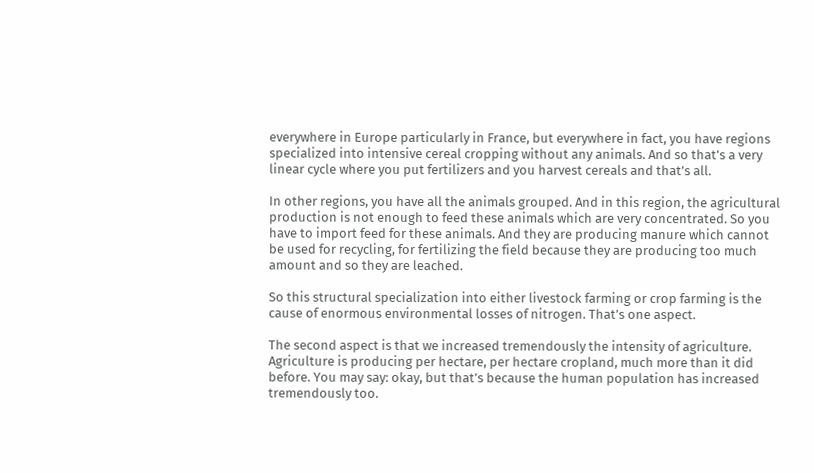everywhere in Europe particularly in France, but everywhere in fact, you have regions specialized into intensive cereal cropping without any animals. And so that’s a very linear cycle where you put fertilizers and you harvest cereals and that’s all.

In other regions, you have all the animals grouped. And in this region, the agricultural production is not enough to feed these animals which are very concentrated. So you have to import feed for these animals. And they are producing manure which cannot be used for recycling, for fertilizing the field because they are producing too much amount and so they are leached.

So this structural specialization into either livestock farming or crop farming is the cause of enormous environmental losses of nitrogen. That’s one aspect.

The second aspect is that we increased tremendously the intensity of agriculture. Agriculture is producing per hectare, per hectare cropland, much more than it did before. You may say: okay, but that’s because the human population has increased tremendously too.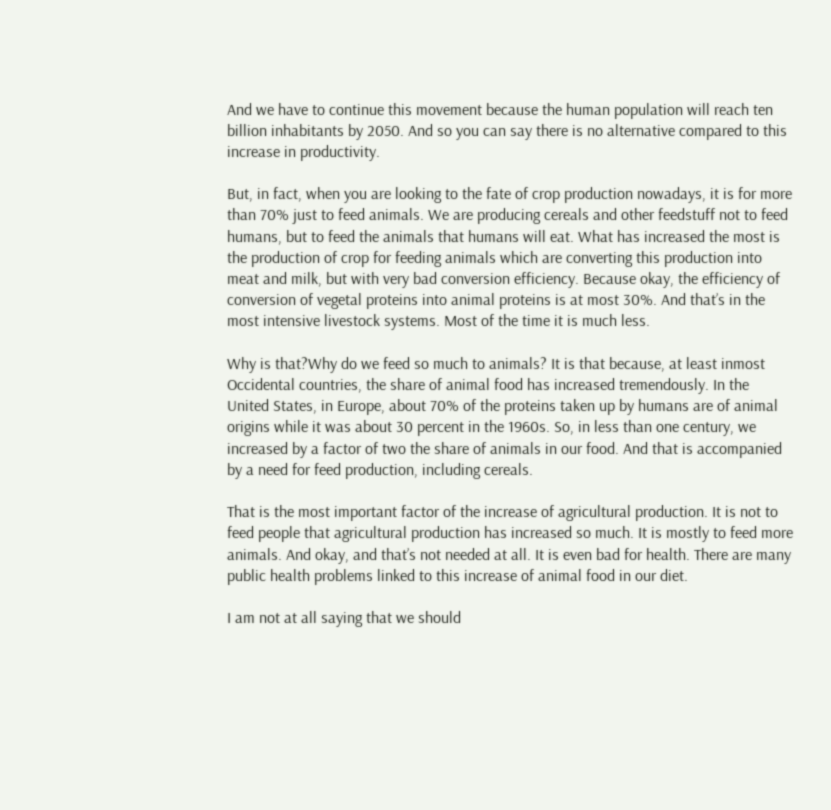And we have to continue this movement because the human population will reach ten billion inhabitants by 2050. And so you can say there is no alternative compared to this increase in productivity.

But, in fact, when you are looking to the fate of crop production nowadays, it is for more than 70% just to feed animals. We are producing cereals and other feedstuff not to feed humans, but to feed the animals that humans will eat. What has increased the most is the production of crop for feeding animals which are converting this production into meat and milk, but with very bad conversion efficiency. Because okay, the efficiency of conversion of vegetal proteins into animal proteins is at most 30%. And that’s in the most intensive livestock systems. Most of the time it is much less.

Why is that?Why do we feed so much to animals? It is that because, at least inmost Occidental countries, the share of animal food has increased tremendously. In the United States, in Europe, about 70% of the proteins taken up by humans are of animal origins while it was about 30 percent in the 1960s. So, in less than one century, we increased by a factor of two the share of animals in our food. And that is accompanied by a need for feed production, including cereals.

That is the most important factor of the increase of agricultural production. It is not to feed people that agricultural production has increased so much. It is mostly to feed more animals. And okay, and that’s not needed at all. It is even bad for health. There are many public health problems linked to this increase of animal food in our diet.

I am not at all saying that we should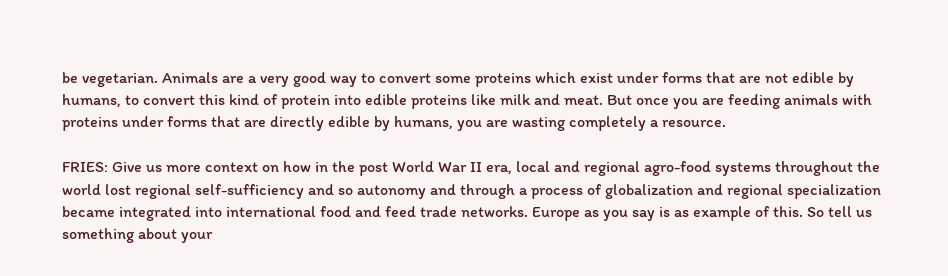be vegetarian. Animals are a very good way to convert some proteins which exist under forms that are not edible by humans, to convert this kind of protein into edible proteins like milk and meat. But once you are feeding animals with proteins under forms that are directly edible by humans, you are wasting completely a resource.

FRIES: Give us more context on how in the post World War II era, local and regional agro-food systems throughout the world lost regional self-sufficiency and so autonomy and through a process of globalization and regional specialization became integrated into international food and feed trade networks. Europe as you say is as example of this. So tell us something about your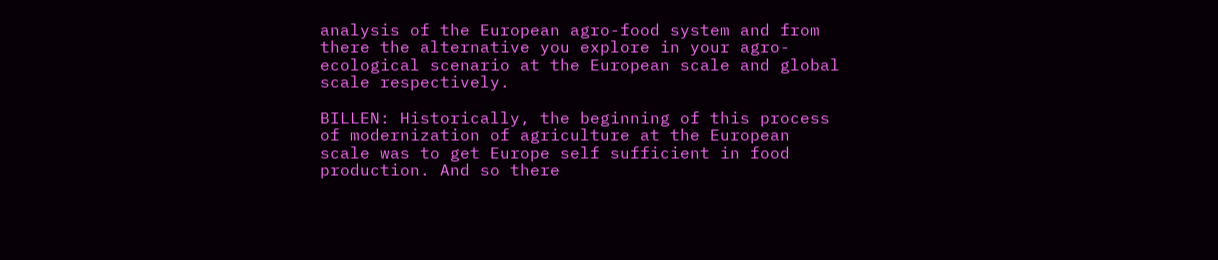analysis of the European agro-food system and from there the alternative you explore in your agro-ecological scenario at the European scale and global scale respectively.

BILLEN: Historically, the beginning of this process of modernization of agriculture at the European scale was to get Europe self sufficient in food production. And so there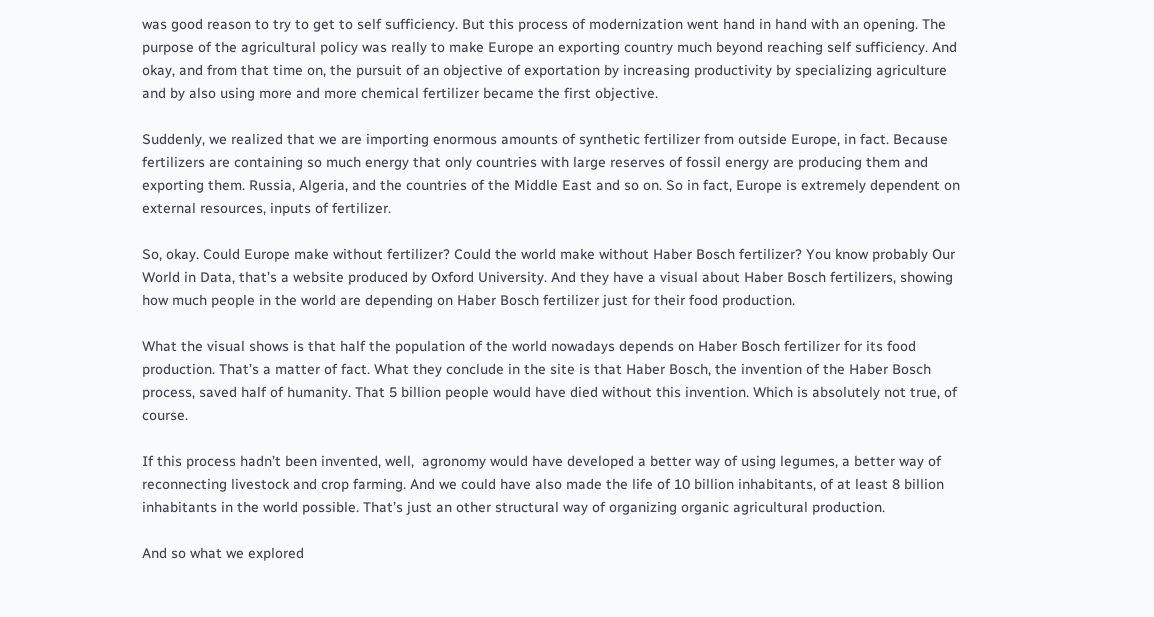was good reason to try to get to self sufficiency. But this process of modernization went hand in hand with an opening. The purpose of the agricultural policy was really to make Europe an exporting country much beyond reaching self sufficiency. And okay, and from that time on, the pursuit of an objective of exportation by increasing productivity by specializing agriculture and by also using more and more chemical fertilizer became the first objective.

Suddenly, we realized that we are importing enormous amounts of synthetic fertilizer from outside Europe, in fact. Because fertilizers are containing so much energy that only countries with large reserves of fossil energy are producing them and exporting them. Russia, Algeria, and the countries of the Middle East and so on. So in fact, Europe is extremely dependent on external resources, inputs of fertilizer.

So, okay. Could Europe make without fertilizer? Could the world make without Haber Bosch fertilizer? You know probably Our World in Data, that’s a website produced by Oxford University. And they have a visual about Haber Bosch fertilizers, showing how much people in the world are depending on Haber Bosch fertilizer just for their food production.

What the visual shows is that half the population of the world nowadays depends on Haber Bosch fertilizer for its food production. That’s a matter of fact. What they conclude in the site is that Haber Bosch, the invention of the Haber Bosch process, saved half of humanity. That 5 billion people would have died without this invention. Which is absolutely not true, of course.

If this process hadn’t been invented, well,  agronomy would have developed a better way of using legumes, a better way of reconnecting livestock and crop farming. And we could have also made the life of 10 billion inhabitants, of at least 8 billion inhabitants in the world possible. That’s just an other structural way of organizing organic agricultural production.

And so what we explored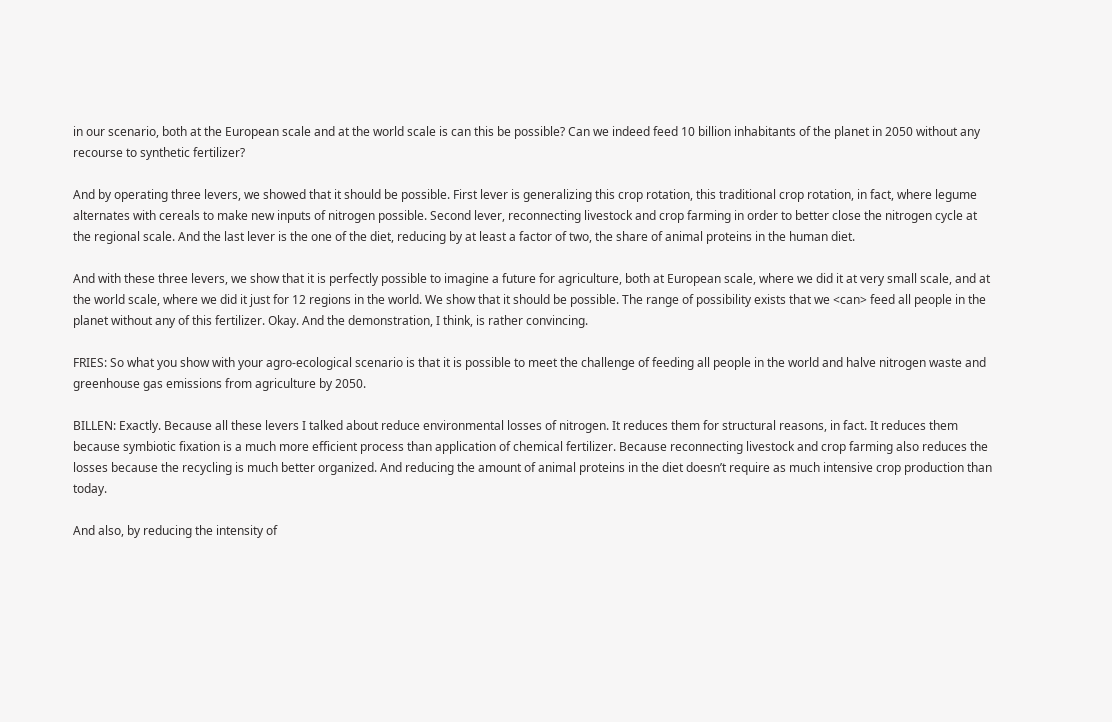in our scenario, both at the European scale and at the world scale is can this be possible? Can we indeed feed 10 billion inhabitants of the planet in 2050 without any recourse to synthetic fertilizer?

And by operating three levers, we showed that it should be possible. First lever is generalizing this crop rotation, this traditional crop rotation, in fact, where legume alternates with cereals to make new inputs of nitrogen possible. Second lever, reconnecting livestock and crop farming in order to better close the nitrogen cycle at the regional scale. And the last lever is the one of the diet, reducing by at least a factor of two, the share of animal proteins in the human diet.

And with these three levers, we show that it is perfectly possible to imagine a future for agriculture, both at European scale, where we did it at very small scale, and at the world scale, where we did it just for 12 regions in the world. We show that it should be possible. The range of possibility exists that we <can> feed all people in the planet without any of this fertilizer. Okay. And the demonstration, I think, is rather convincing.

FRIES: So what you show with your agro-ecological scenario is that it is possible to meet the challenge of feeding all people in the world and halve nitrogen waste and greenhouse gas emissions from agriculture by 2050.

BILLEN: Exactly. Because all these levers I talked about reduce environmental losses of nitrogen. It reduces them for structural reasons, in fact. It reduces them because symbiotic fixation is a much more efficient process than application of chemical fertilizer. Because reconnecting livestock and crop farming also reduces the losses because the recycling is much better organized. And reducing the amount of animal proteins in the diet doesn’t require as much intensive crop production than today.

And also, by reducing the intensity of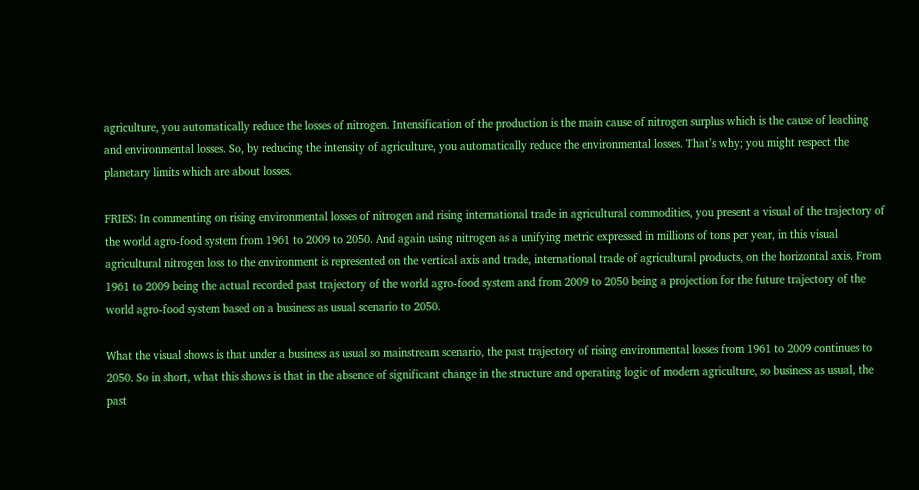agriculture, you automatically reduce the losses of nitrogen. Intensification of the production is the main cause of nitrogen surplus which is the cause of leaching and environmental losses. So, by reducing the intensity of agriculture, you automatically reduce the environmental losses. That’s why; you might respect the planetary limits which are about losses.

FRIES: In commenting on rising environmental losses of nitrogen and rising international trade in agricultural commodities, you present a visual of the trajectory of the world agro-food system from 1961 to 2009 to 2050. And again using nitrogen as a unifying metric expressed in millions of tons per year, in this visual agricultural nitrogen loss to the environment is represented on the vertical axis and trade, international trade of agricultural products, on the horizontal axis. From 1961 to 2009 being the actual recorded past trajectory of the world agro-food system and from 2009 to 2050 being a projection for the future trajectory of the world agro-food system based on a business as usual scenario to 2050.

What the visual shows is that under a business as usual so mainstream scenario, the past trajectory of rising environmental losses from 1961 to 2009 continues to 2050. So in short, what this shows is that in the absence of significant change in the structure and operating logic of modern agriculture, so business as usual, the past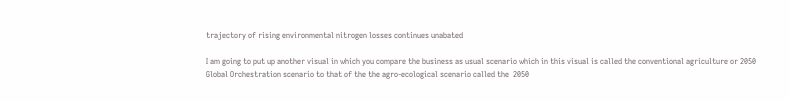trajectory of rising environmental nitrogen losses continues unabated

I am going to put up another visual in which you compare the business as usual scenario which in this visual is called the conventional agriculture or 2050 Global Orchestration scenario to that of the the agro-ecological scenario called the  2050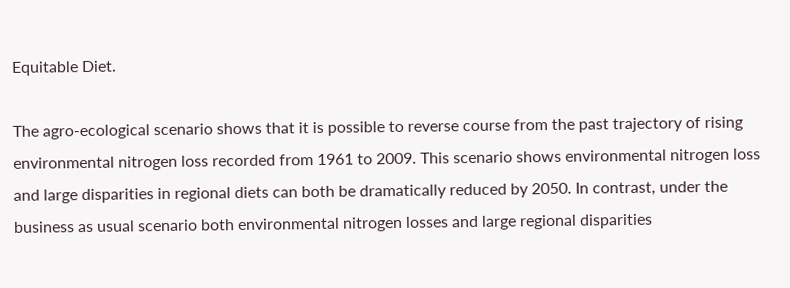Equitable Diet.

The agro-ecological scenario shows that it is possible to reverse course from the past trajectory of rising environmental nitrogen loss recorded from 1961 to 2009. This scenario shows environmental nitrogen loss and large disparities in regional diets can both be dramatically reduced by 2050. In contrast, under the business as usual scenario both environmental nitrogen losses and large regional disparities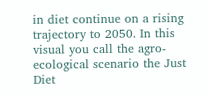in diet continue on a rising trajectory to 2050. In this visual you call the agro-ecological scenario the Just Diet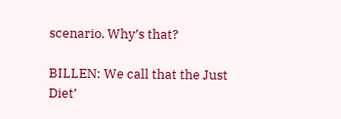scenario. Why’s that?

BILLEN: We call that the Just Diet’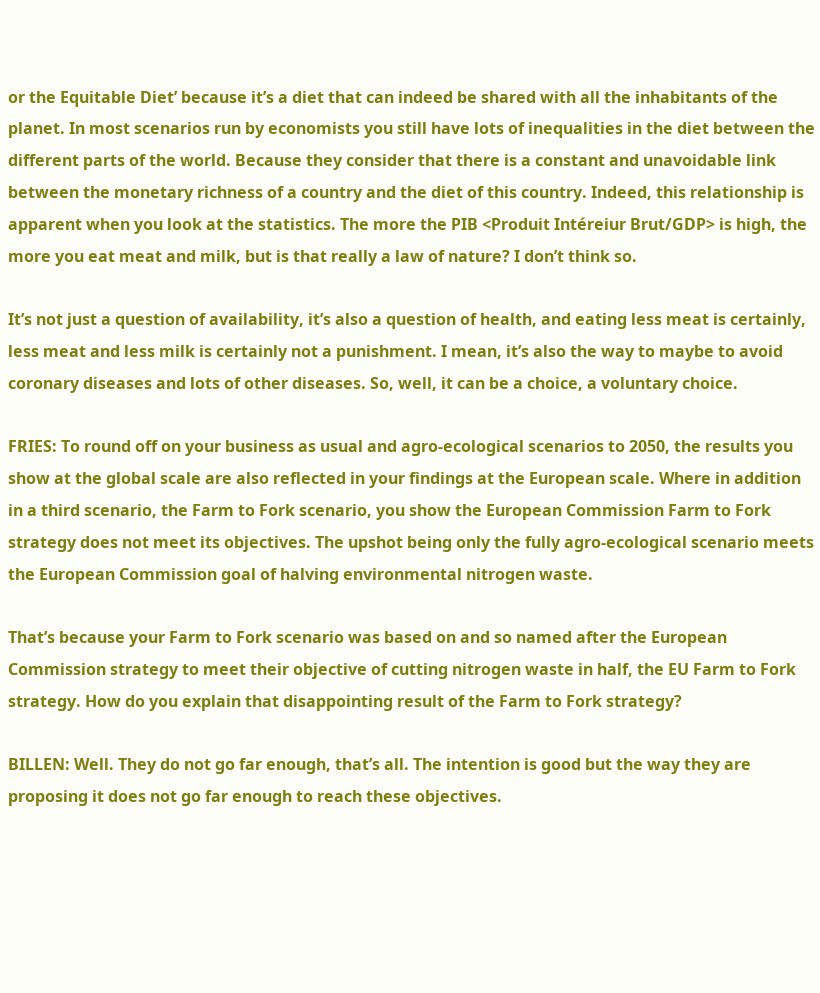or the Equitable Diet’ because it’s a diet that can indeed be shared with all the inhabitants of the planet. In most scenarios run by economists you still have lots of inequalities in the diet between the different parts of the world. Because they consider that there is a constant and unavoidable link between the monetary richness of a country and the diet of this country. Indeed, this relationship is apparent when you look at the statistics. The more the PIB <Produit Intéreiur Brut/GDP> is high, the more you eat meat and milk, but is that really a law of nature? I don’t think so.

It’s not just a question of availability, it’s also a question of health, and eating less meat is certainly, less meat and less milk is certainly not a punishment. I mean, it’s also the way to maybe to avoid coronary diseases and lots of other diseases. So, well, it can be a choice, a voluntary choice.

FRIES: To round off on your business as usual and agro-ecological scenarios to 2050, the results you show at the global scale are also reflected in your findings at the European scale. Where in addition in a third scenario, the Farm to Fork scenario, you show the European Commission Farm to Fork strategy does not meet its objectives. The upshot being only the fully agro-ecological scenario meets the European Commission goal of halving environmental nitrogen waste.

That’s because your Farm to Fork scenario was based on and so named after the European Commission strategy to meet their objective of cutting nitrogen waste in half, the EU Farm to Fork strategy. How do you explain that disappointing result of the Farm to Fork strategy?

BILLEN: Well. They do not go far enough, that’s all. The intention is good but the way they are proposing it does not go far enough to reach these objectives.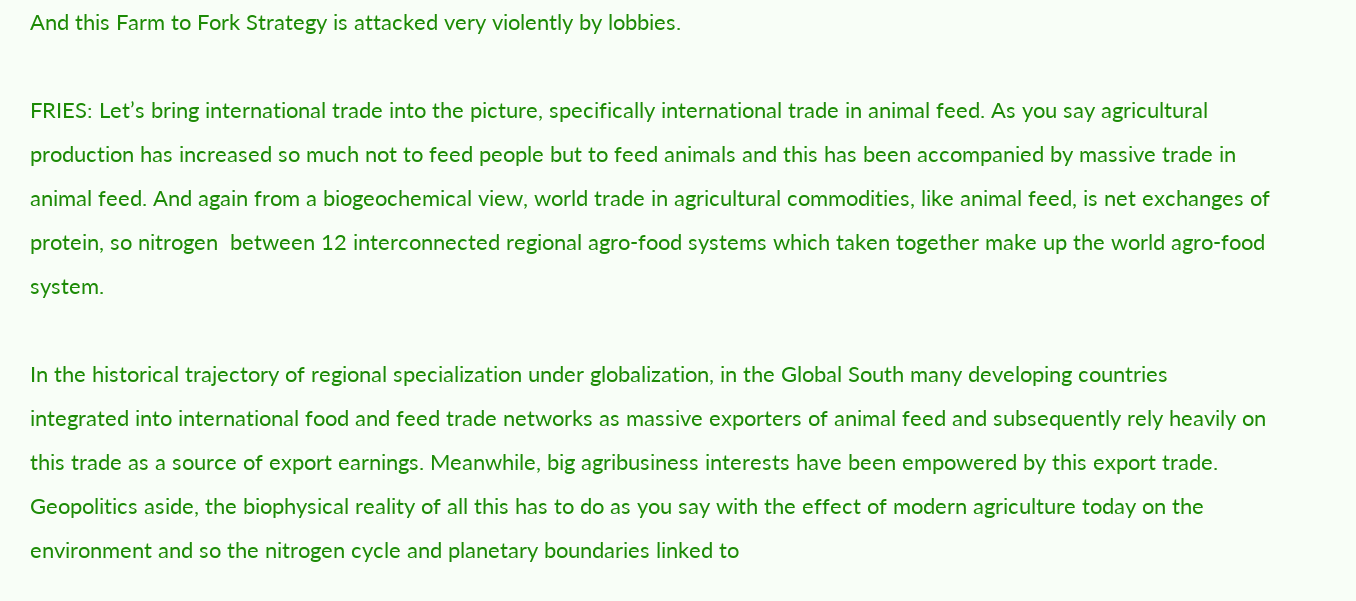And this Farm to Fork Strategy is attacked very violently by lobbies.

FRIES: Let’s bring international trade into the picture, specifically international trade in animal feed. As you say agricultural production has increased so much not to feed people but to feed animals and this has been accompanied by massive trade in animal feed. And again from a biogeochemical view, world trade in agricultural commodities, like animal feed, is net exchanges of protein, so nitrogen  between 12 interconnected regional agro-food systems which taken together make up the world agro-food system.

In the historical trajectory of regional specialization under globalization, in the Global South many developing countries integrated into international food and feed trade networks as massive exporters of animal feed and subsequently rely heavily on this trade as a source of export earnings. Meanwhile, big agribusiness interests have been empowered by this export trade. Geopolitics aside, the biophysical reality of all this has to do as you say with the effect of modern agriculture today on the environment and so the nitrogen cycle and planetary boundaries linked to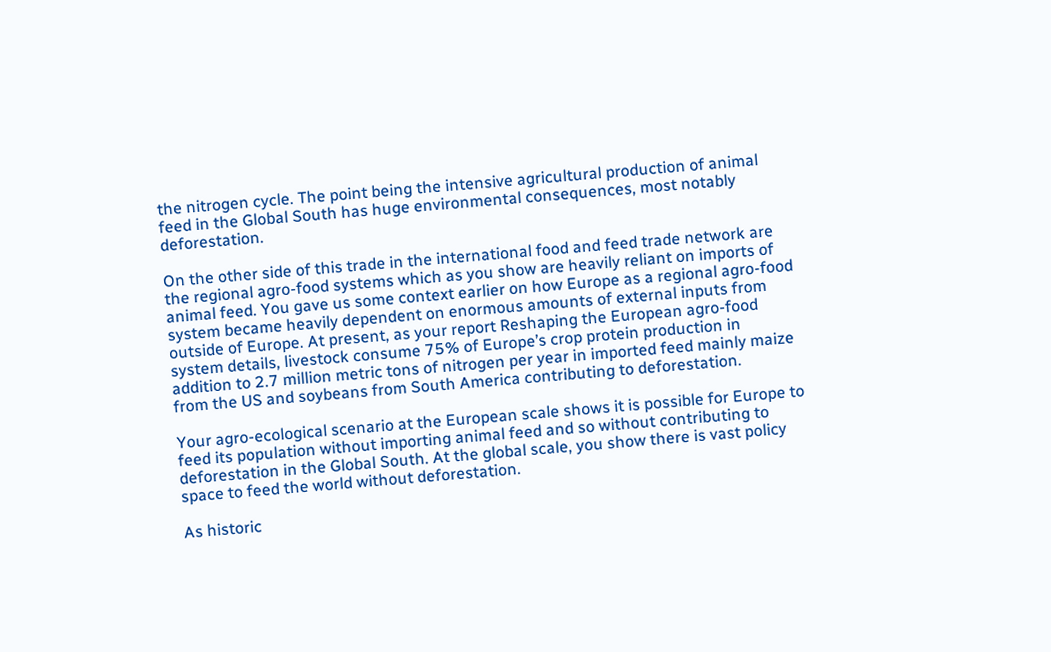the nitrogen cycle. The point being the intensive agricultural production of animal feed in the Global South has huge environmental consequences, most notably deforestation.

On the other side of this trade in the international food and feed trade network are the regional agro-food systems which as you show are heavily reliant on imports of animal feed. You gave us some context earlier on how Europe as a regional agro-food system became heavily dependent on enormous amounts of external inputs from outside of Europe. At present, as your report Reshaping the European agro-food system details, livestock consume 75% of Europe’s crop protein production in addition to 2.7 million metric tons of nitrogen per year in imported feed mainly maize from the US and soybeans from South America contributing to deforestation.

Your agro-ecological scenario at the European scale shows it is possible for Europe to feed its population without importing animal feed and so without contributing to deforestation in the Global South. At the global scale, you show there is vast policy space to feed the world without deforestation.

As historic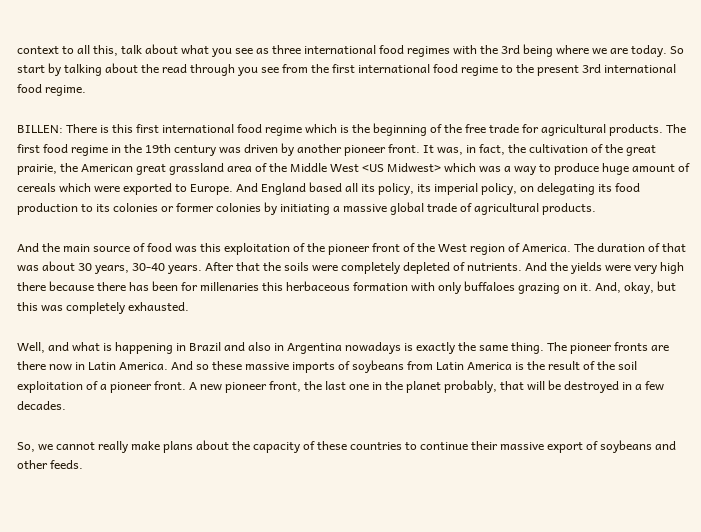context to all this, talk about what you see as three international food regimes with the 3rd being where we are today. So start by talking about the read through you see from the first international food regime to the present 3rd international food regime.

BILLEN: There is this first international food regime which is the beginning of the free trade for agricultural products. The first food regime in the 19th century was driven by another pioneer front. It was, in fact, the cultivation of the great prairie, the American great grassland area of the Middle West <US Midwest> which was a way to produce huge amount of cereals which were exported to Europe. And England based all its policy, its imperial policy, on delegating its food production to its colonies or former colonies by initiating a massive global trade of agricultural products.

And the main source of food was this exploitation of the pioneer front of the West region of America. The duration of that was about 30 years, 30-40 years. After that the soils were completely depleted of nutrients. And the yields were very high there because there has been for millenaries this herbaceous formation with only buffaloes grazing on it. And, okay, but this was completely exhausted.

Well, and what is happening in Brazil and also in Argentina nowadays is exactly the same thing. The pioneer fronts are there now in Latin America. And so these massive imports of soybeans from Latin America is the result of the soil exploitation of a pioneer front. A new pioneer front, the last one in the planet probably, that will be destroyed in a few decades.

So, we cannot really make plans about the capacity of these countries to continue their massive export of soybeans and other feeds.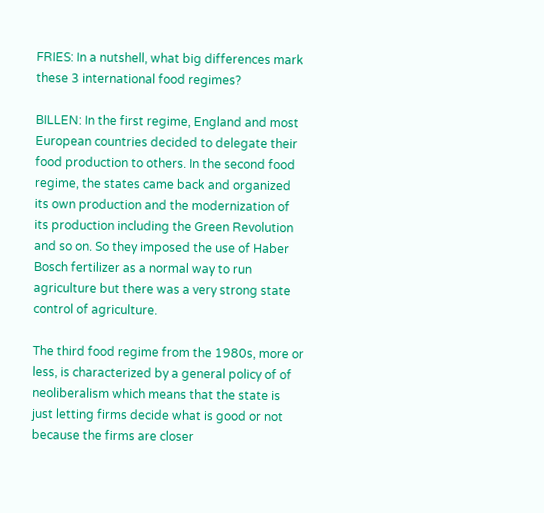FRIES: In a nutshell, what big differences mark these 3 international food regimes?

BILLEN: In the first regime, England and most European countries decided to delegate their food production to others. In the second food regime, the states came back and organized its own production and the modernization of its production including the Green Revolution and so on. So they imposed the use of Haber Bosch fertilizer as a normal way to run agriculture but there was a very strong state control of agriculture.

The third food regime from the 1980s, more or less, is characterized by a general policy of of neoliberalism which means that the state is just letting firms decide what is good or not because the firms are closer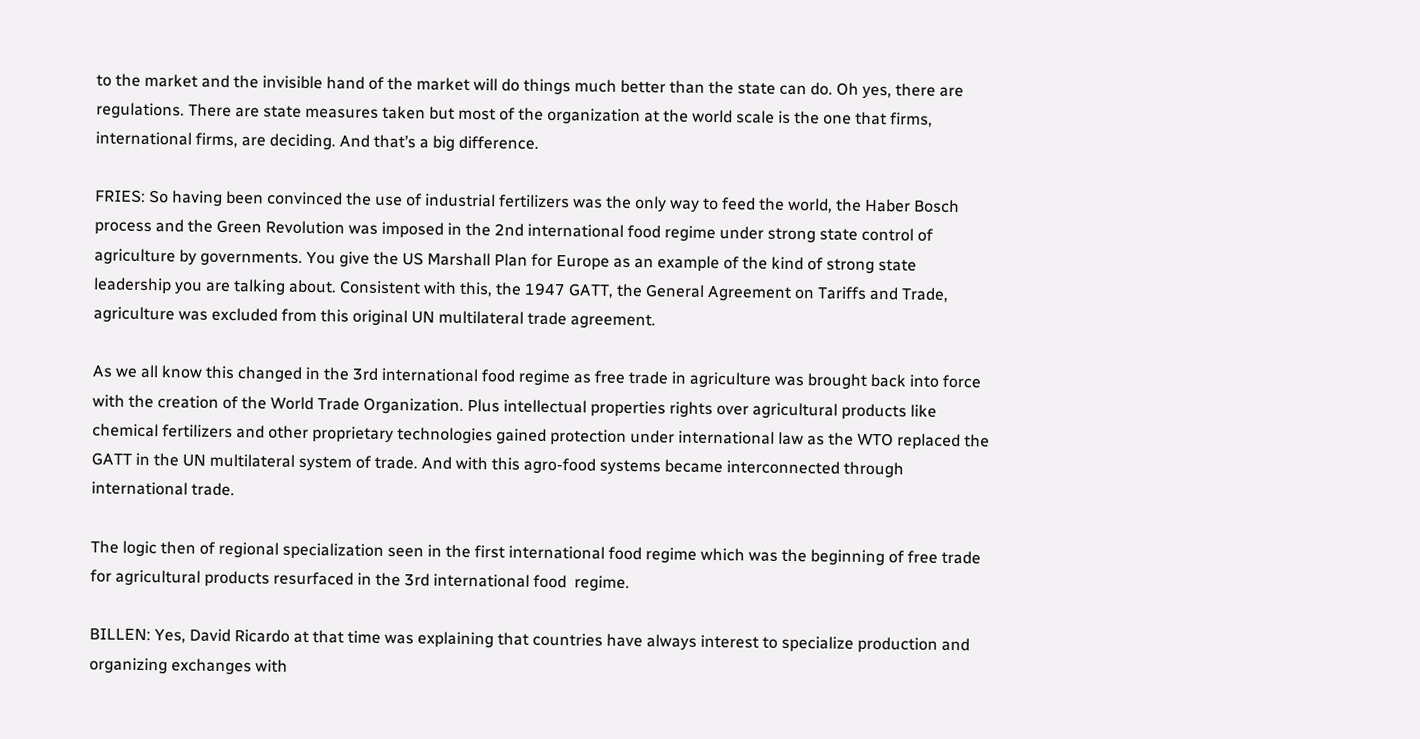to the market and the invisible hand of the market will do things much better than the state can do. Oh yes, there are regulations. There are state measures taken but most of the organization at the world scale is the one that firms, international firms, are deciding. And that’s a big difference.

FRIES: So having been convinced the use of industrial fertilizers was the only way to feed the world, the Haber Bosch process and the Green Revolution was imposed in the 2nd international food regime under strong state control of agriculture by governments. You give the US Marshall Plan for Europe as an example of the kind of strong state leadership you are talking about. Consistent with this, the 1947 GATT, the General Agreement on Tariffs and Trade, agriculture was excluded from this original UN multilateral trade agreement.

As we all know this changed in the 3rd international food regime as free trade in agriculture was brought back into force with the creation of the World Trade Organization. Plus intellectual properties rights over agricultural products like chemical fertilizers and other proprietary technologies gained protection under international law as the WTO replaced the GATT in the UN multilateral system of trade. And with this agro-food systems became interconnected through international trade.

The logic then of regional specialization seen in the first international food regime which was the beginning of free trade for agricultural products resurfaced in the 3rd international food  regime.

BILLEN: Yes, David Ricardo at that time was explaining that countries have always interest to specialize production and organizing exchanges with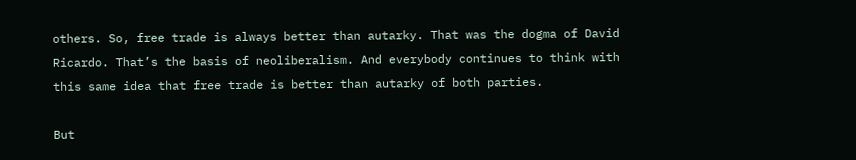others. So, free trade is always better than autarky. That was the dogma of David Ricardo. That’s the basis of neoliberalism. And everybody continues to think with this same idea that free trade is better than autarky of both parties.

But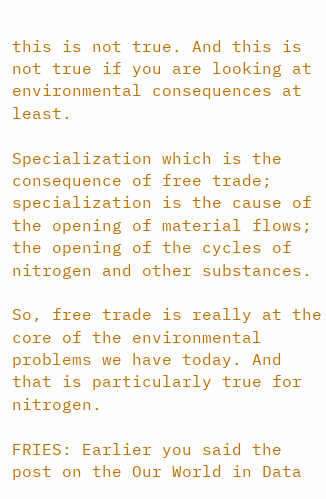this is not true. And this is not true if you are looking at environmental consequences at least.

Specialization which is the consequence of free trade; specialization is the cause of the opening of material flows; the opening of the cycles of nitrogen and other substances.

So, free trade is really at the core of the environmental problems we have today. And that is particularly true for nitrogen.

FRIES: Earlier you said the post on the Our World in Data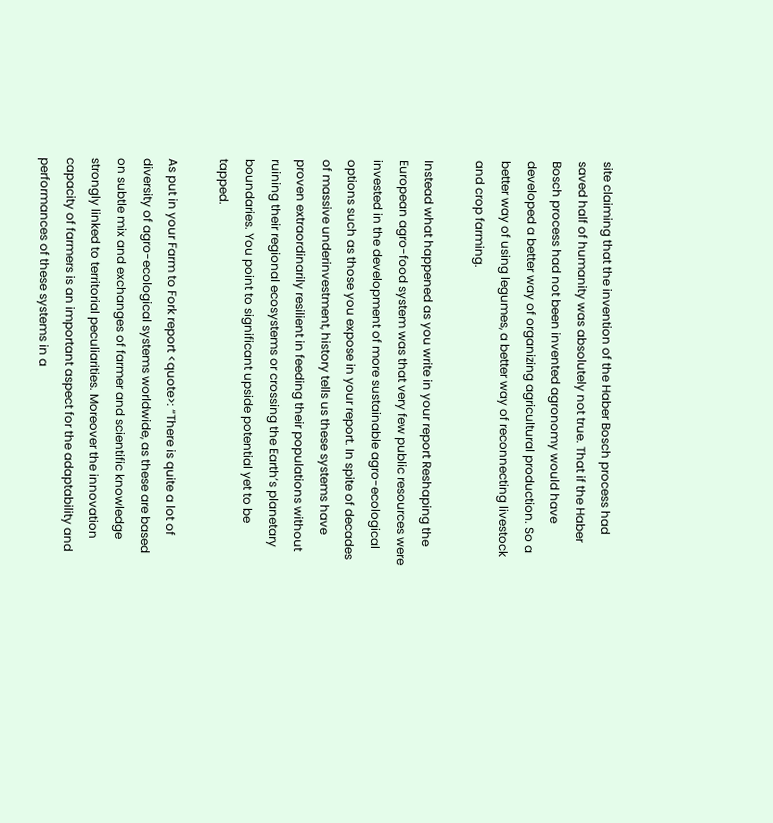site claiming that the invention of the Haber Bosch process had saved half of humanity was absolutely not true. That if the Haber Bosch process had not been invented agronomy would have developed a better way of organizing agricultural production. So a better way of using legumes, a better way of reconnecting livestock and crop farming.

Instead what happened as you write in your report Reshaping the European agro-food system was that very few public resources were invested in the development of more sustainable agro-ecological options such as those you expose in your report. In spite of decades of massive underinvestment, history tells us these systems have proven extraordinarily resilient in feeding their populations without ruining their regional ecosystems or crossing the Earth’s planetary boundaries. You point to significant upside potential yet to be tapped.

As put in your Farm to Fork report <quote>: “There is quite a lot of diversity of agro-ecological systems worldwide, as these are based on subtle mix and exchanges of farmer and scientific knowledge strongly linked to territorial peculiarities. Moreover the innovation capacity of farmers is an important aspect for the adaptability and performances of these systems in a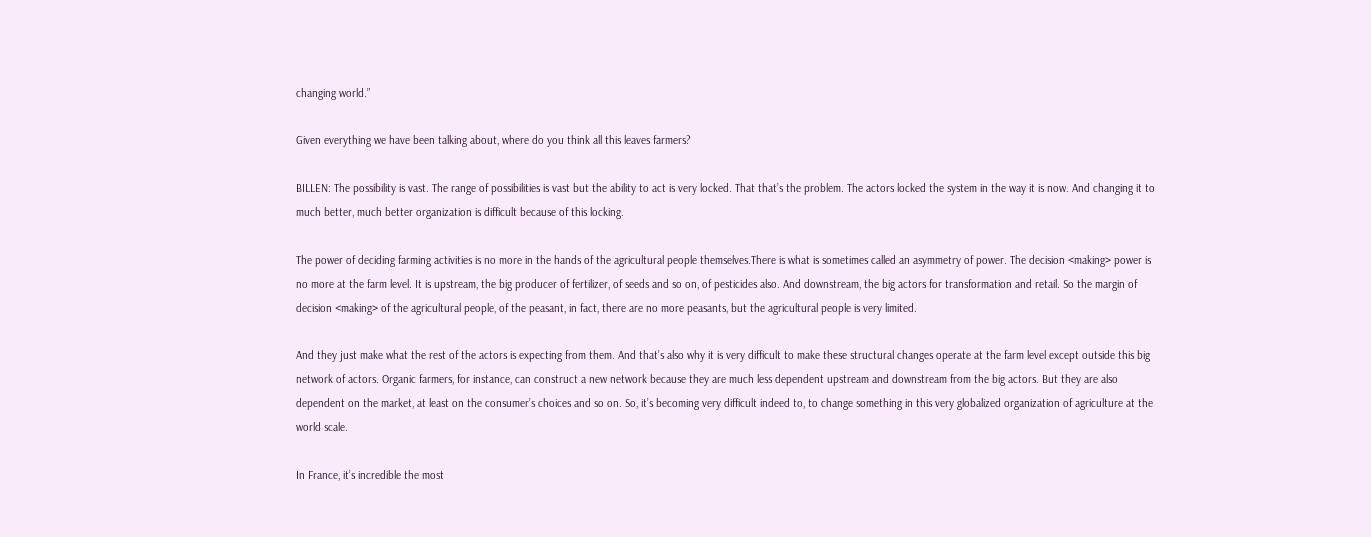changing world.”

Given everything we have been talking about, where do you think all this leaves farmers?

BILLEN: The possibility is vast. The range of possibilities is vast but the ability to act is very locked. That that’s the problem. The actors locked the system in the way it is now. And changing it to much better, much better organization is difficult because of this locking.

The power of deciding farming activities is no more in the hands of the agricultural people themselves.There is what is sometimes called an asymmetry of power. The decision <making> power is no more at the farm level. It is upstream, the big producer of fertilizer, of seeds and so on, of pesticides also. And downstream, the big actors for transformation and retail. So the margin of decision <making> of the agricultural people, of the peasant, in fact, there are no more peasants, but the agricultural people is very limited.

And they just make what the rest of the actors is expecting from them. And that’s also why it is very difficult to make these structural changes operate at the farm level except outside this big network of actors. Organic farmers, for instance, can construct a new network because they are much less dependent upstream and downstream from the big actors. But they are also dependent on the market, at least on the consumer’s choices and so on. So, it’s becoming very difficult indeed to, to change something in this very globalized organization of agriculture at the world scale.

In France, it’s incredible the most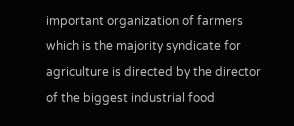important organization of farmers which is the majority syndicate for agriculture is directed by the director of the biggest industrial food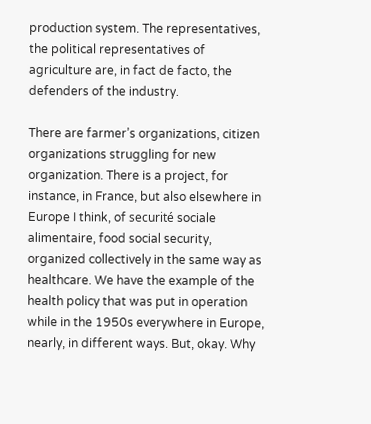production system. The representatives, the political representatives of agriculture are, in fact de facto, the defenders of the industry.

There are farmer’s organizations, citizen organizations struggling for new organization. There is a project, for instance, in France, but also elsewhere in Europe I think, of securité sociale alimentaire, food social security, organized collectively in the same way as healthcare. We have the example of the health policy that was put in operation while in the 1950s everywhere in Europe, nearly, in different ways. But, okay. Why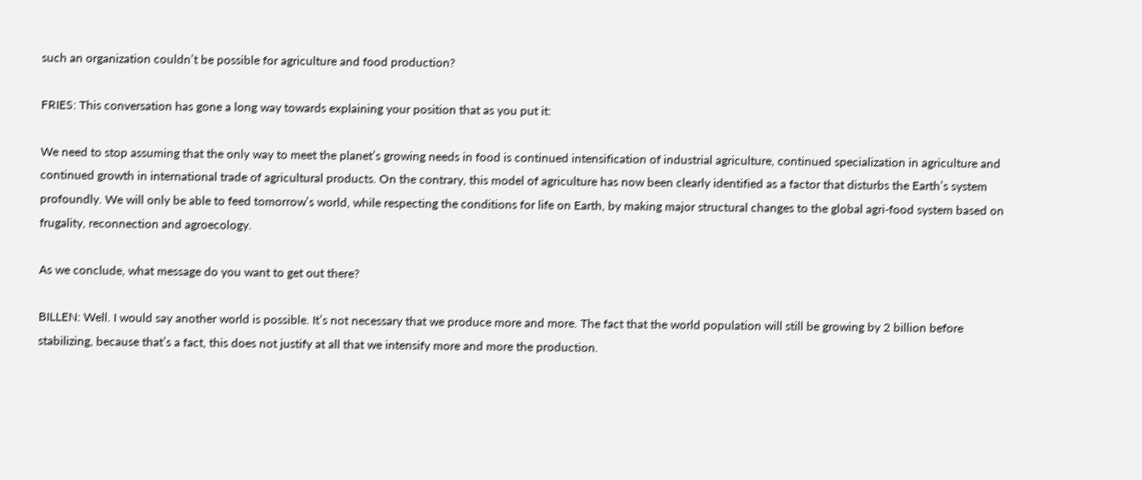such an organization couldn’t be possible for agriculture and food production?

FRIES: This conversation has gone a long way towards explaining your position that as you put it:

We need to stop assuming that the only way to meet the planet’s growing needs in food is continued intensification of industrial agriculture, continued specialization in agriculture and continued growth in international trade of agricultural products. On the contrary, this model of agriculture has now been clearly identified as a factor that disturbs the Earth’s system profoundly. We will only be able to feed tomorrow’s world, while respecting the conditions for life on Earth, by making major structural changes to the global agri-food system based on frugality, reconnection and agroecology.

As we conclude, what message do you want to get out there?

BILLEN: Well. I would say another world is possible. It’s not necessary that we produce more and more. The fact that the world population will still be growing by 2 billion before stabilizing, because that’s a fact, this does not justify at all that we intensify more and more the production.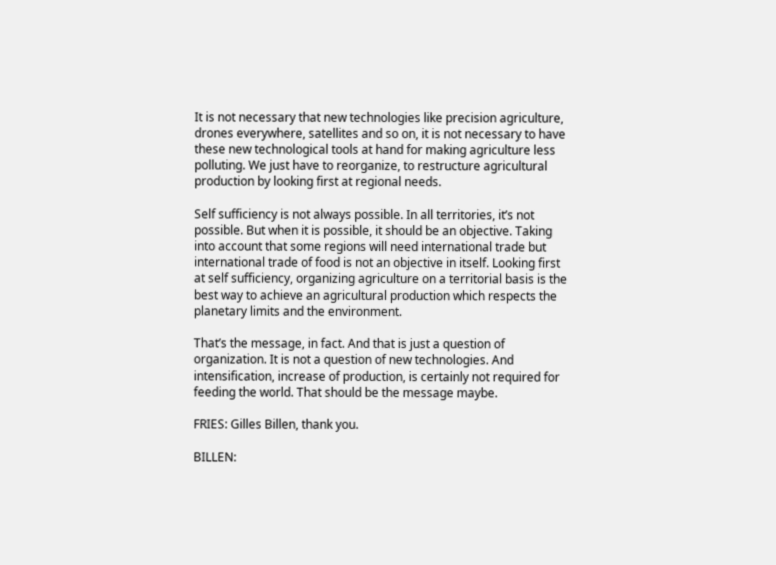It is not necessary that new technologies like precision agriculture, drones everywhere, satellites and so on, it is not necessary to have these new technological tools at hand for making agriculture less polluting. We just have to reorganize, to restructure agricultural production by looking first at regional needs.

Self sufficiency is not always possible. In all territories, it’s not possible. But when it is possible, it should be an objective. Taking into account that some regions will need international trade but international trade of food is not an objective in itself. Looking first at self sufficiency, organizing agriculture on a territorial basis is the best way to achieve an agricultural production which respects the planetary limits and the environment.

That’s the message, in fact. And that is just a question of organization. It is not a question of new technologies. And intensification, increase of production, is certainly not required for feeding the world. That should be the message maybe.

FRIES: Gilles Billen, thank you.

BILLEN: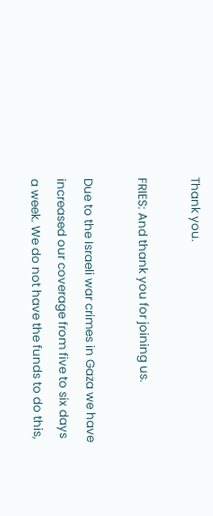Thank you.

FRIES: And thank you for joining us.

Due to the Israeli war crimes in Gaza we have increased our coverage from five to six days a week. We do not have the funds to do this,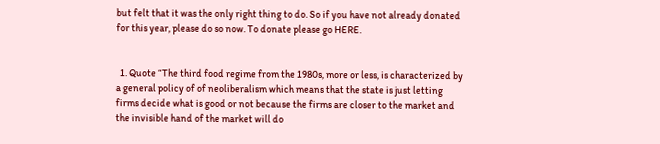but felt that it was the only right thing to do. So if you have not already donated for this year, please do so now. To donate please go HERE.


  1. Quote “The third food regime from the 1980s, more or less, is characterized by a general policy of of neoliberalism which means that the state is just letting firms decide what is good or not because the firms are closer to the market and the invisible hand of the market will do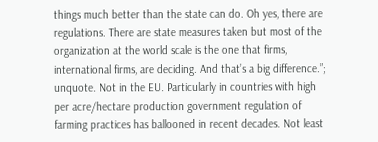things much better than the state can do. Oh yes, there are regulations. There are state measures taken but most of the organization at the world scale is the one that firms, international firms, are deciding. And that’s a big difference.”; unquote. Not in the EU. Particularly in countries with high per acre/hectare production government regulation of farming practices has ballooned in recent decades. Not least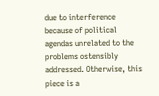due to interference because of political agendas unrelated to the problems ostensibly addressed. Otherwise, this piece is a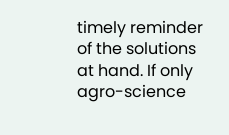timely reminder of the solutions at hand. If only agro-science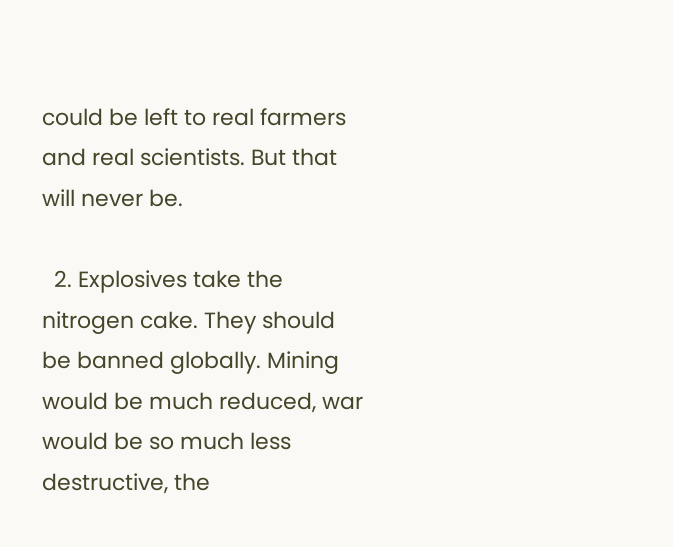could be left to real farmers and real scientists. But that will never be.

  2. Explosives take the nitrogen cake. They should be banned globally. Mining would be much reduced, war would be so much less destructive, the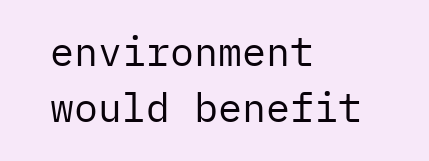environment would benefit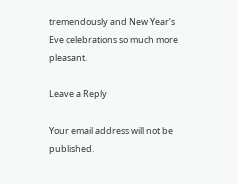tremendously and New Year’s Eve celebrations so much more pleasant.

Leave a Reply

Your email address will not be published.